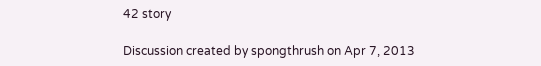42 story

Discussion created by spongthrush on Apr 7, 2013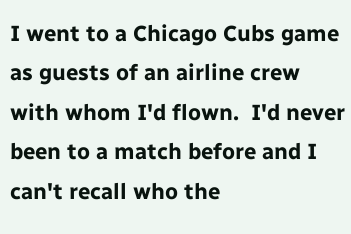I went to a Chicago Cubs game as guests of an airline crew with whom I'd flown.  I'd never been to a match before and I can't recall who the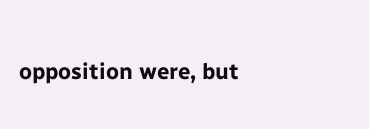opposition were, but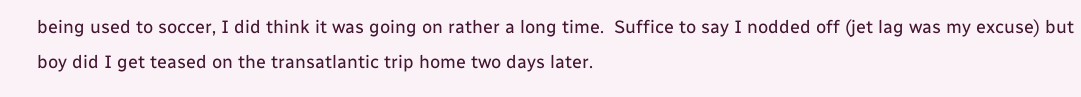being used to soccer, I did think it was going on rather a long time.  Suffice to say I nodded off (jet lag was my excuse) but boy did I get teased on the transatlantic trip home two days later.